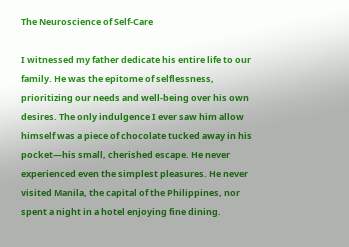The Neuroscience of Self-Care

I witnessed my father dedicate his entire life to our family. He was the epitome of selflessness, prioritizing our needs and well-being over his own desires. The only indulgence I ever saw him allow himself was a piece of chocolate tucked away in his pocket—his small, cherished escape. He never experienced even the simplest pleasures. He never visited Manila, the capital of the Philippines, nor spent a night in a hotel enjoying fine dining.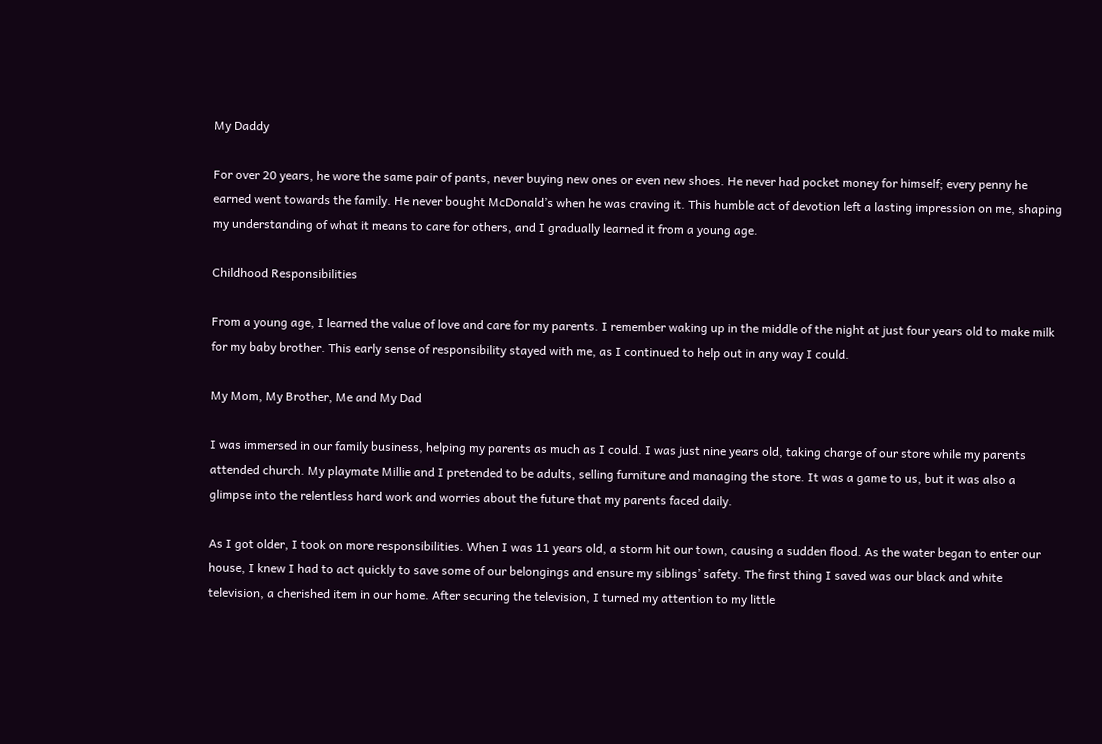My Daddy

For over 20 years, he wore the same pair of pants, never buying new ones or even new shoes. He never had pocket money for himself; every penny he earned went towards the family. He never bought McDonald’s when he was craving it. This humble act of devotion left a lasting impression on me, shaping my understanding of what it means to care for others, and I gradually learned it from a young age.

Childhood Responsibilities

From a young age, I learned the value of love and care for my parents. I remember waking up in the middle of the night at just four years old to make milk for my baby brother. This early sense of responsibility stayed with me, as I continued to help out in any way I could.

My Mom, My Brother, Me and My Dad

I was immersed in our family business, helping my parents as much as I could. I was just nine years old, taking charge of our store while my parents attended church. My playmate Millie and I pretended to be adults, selling furniture and managing the store. It was a game to us, but it was also a glimpse into the relentless hard work and worries about the future that my parents faced daily.

As I got older, I took on more responsibilities. When I was 11 years old, a storm hit our town, causing a sudden flood. As the water began to enter our house, I knew I had to act quickly to save some of our belongings and ensure my siblings’ safety. The first thing I saved was our black and white television, a cherished item in our home. After securing the television, I turned my attention to my little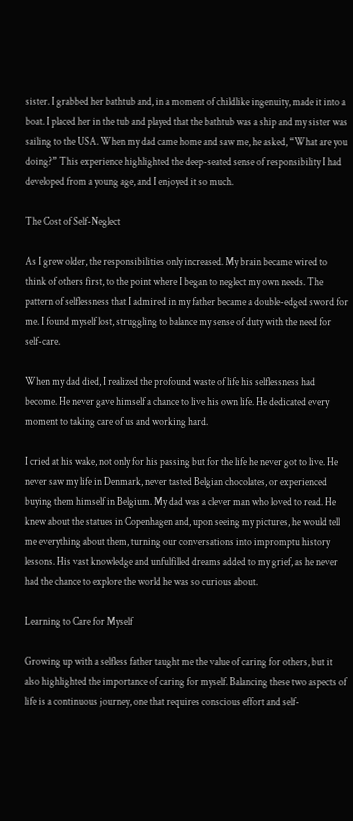sister. I grabbed her bathtub and, in a moment of childlike ingenuity, made it into a boat. I placed her in the tub and played that the bathtub was a ship and my sister was sailing to the USA. When my dad came home and saw me, he asked, “What are you doing?” This experience highlighted the deep-seated sense of responsibility I had developed from a young age, and I enjoyed it so much.

The Cost of Self-Neglect

As I grew older, the responsibilities only increased. My brain became wired to think of others first, to the point where I began to neglect my own needs. The pattern of selflessness that I admired in my father became a double-edged sword for me. I found myself lost, struggling to balance my sense of duty with the need for self-care.

When my dad died, I realized the profound waste of life his selflessness had become. He never gave himself a chance to live his own life. He dedicated every moment to taking care of us and working hard.

I cried at his wake, not only for his passing but for the life he never got to live. He never saw my life in Denmark, never tasted Belgian chocolates, or experienced buying them himself in Belgium. My dad was a clever man who loved to read. He knew about the statues in Copenhagen and, upon seeing my pictures, he would tell me everything about them, turning our conversations into impromptu history lessons. His vast knowledge and unfulfilled dreams added to my grief, as he never had the chance to explore the world he was so curious about.

Learning to Care for Myself

Growing up with a selfless father taught me the value of caring for others, but it also highlighted the importance of caring for myself. Balancing these two aspects of life is a continuous journey, one that requires conscious effort and self-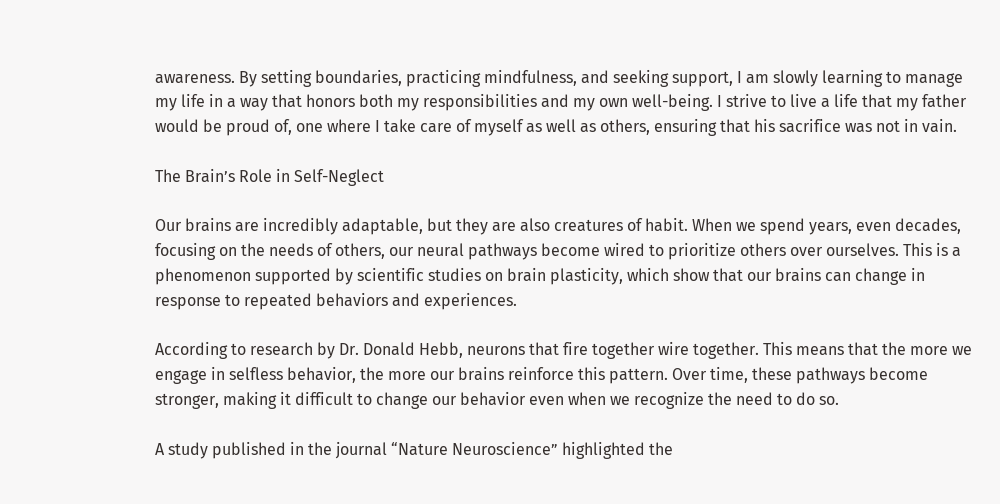awareness. By setting boundaries, practicing mindfulness, and seeking support, I am slowly learning to manage my life in a way that honors both my responsibilities and my own well-being. I strive to live a life that my father would be proud of, one where I take care of myself as well as others, ensuring that his sacrifice was not in vain.

The Brain’s Role in Self-Neglect

Our brains are incredibly adaptable, but they are also creatures of habit. When we spend years, even decades, focusing on the needs of others, our neural pathways become wired to prioritize others over ourselves. This is a phenomenon supported by scientific studies on brain plasticity, which show that our brains can change in response to repeated behaviors and experiences.

According to research by Dr. Donald Hebb, neurons that fire together wire together. This means that the more we engage in selfless behavior, the more our brains reinforce this pattern. Over time, these pathways become stronger, making it difficult to change our behavior even when we recognize the need to do so.

A study published in the journal “Nature Neuroscience” highlighted the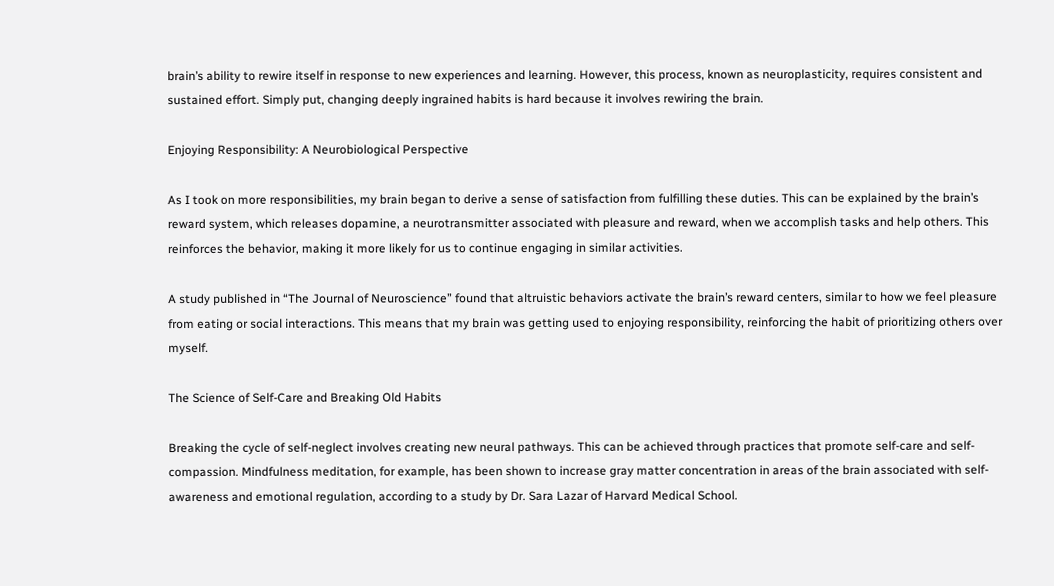brain’s ability to rewire itself in response to new experiences and learning. However, this process, known as neuroplasticity, requires consistent and sustained effort. Simply put, changing deeply ingrained habits is hard because it involves rewiring the brain.

Enjoying Responsibility: A Neurobiological Perspective

As I took on more responsibilities, my brain began to derive a sense of satisfaction from fulfilling these duties. This can be explained by the brain’s reward system, which releases dopamine, a neurotransmitter associated with pleasure and reward, when we accomplish tasks and help others. This reinforces the behavior, making it more likely for us to continue engaging in similar activities.

A study published in “The Journal of Neuroscience” found that altruistic behaviors activate the brain’s reward centers, similar to how we feel pleasure from eating or social interactions. This means that my brain was getting used to enjoying responsibility, reinforcing the habit of prioritizing others over myself.

The Science of Self-Care and Breaking Old Habits

Breaking the cycle of self-neglect involves creating new neural pathways. This can be achieved through practices that promote self-care and self-compassion. Mindfulness meditation, for example, has been shown to increase gray matter concentration in areas of the brain associated with self-awareness and emotional regulation, according to a study by Dr. Sara Lazar of Harvard Medical School.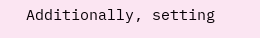Additionally, setting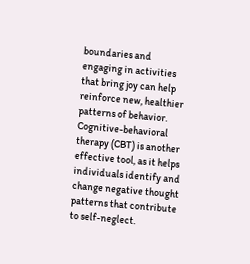boundaries and engaging in activities that bring joy can help reinforce new, healthier patterns of behavior. Cognitive-behavioral therapy (CBT) is another effective tool, as it helps individuals identify and change negative thought patterns that contribute to self-neglect.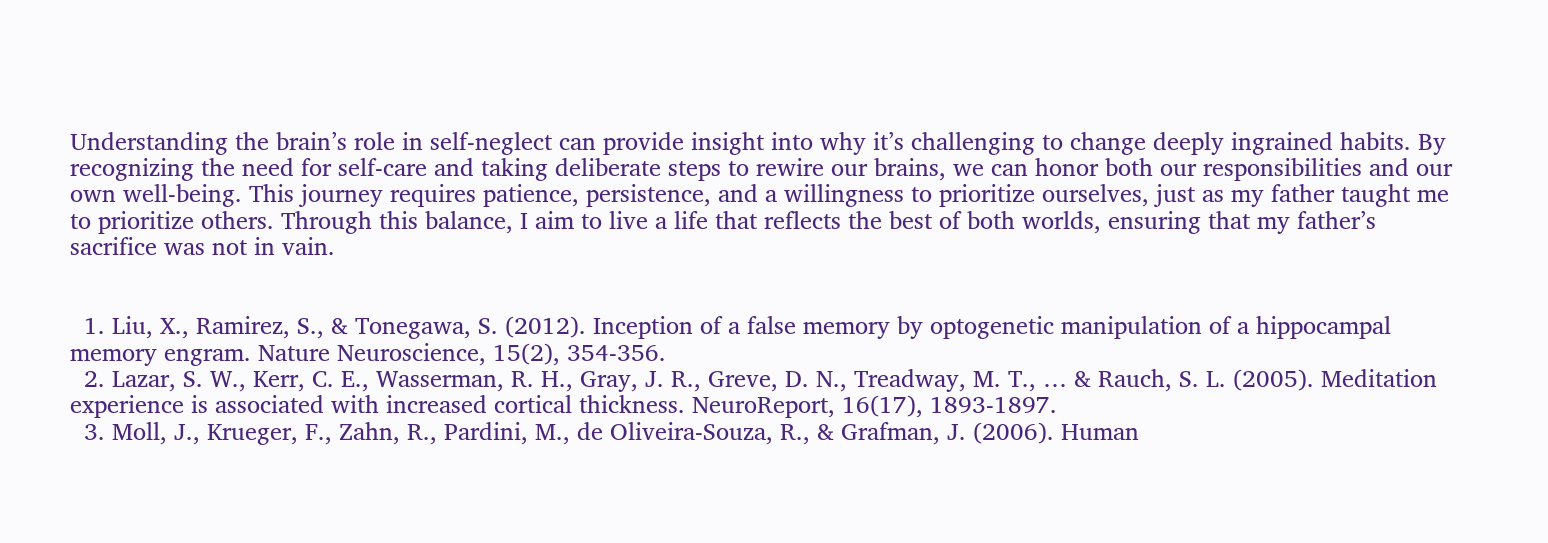Understanding the brain’s role in self-neglect can provide insight into why it’s challenging to change deeply ingrained habits. By recognizing the need for self-care and taking deliberate steps to rewire our brains, we can honor both our responsibilities and our own well-being. This journey requires patience, persistence, and a willingness to prioritize ourselves, just as my father taught me to prioritize others. Through this balance, I aim to live a life that reflects the best of both worlds, ensuring that my father’s sacrifice was not in vain.


  1. Liu, X., Ramirez, S., & Tonegawa, S. (2012). Inception of a false memory by optogenetic manipulation of a hippocampal memory engram. Nature Neuroscience, 15(2), 354-356.
  2. Lazar, S. W., Kerr, C. E., Wasserman, R. H., Gray, J. R., Greve, D. N., Treadway, M. T., … & Rauch, S. L. (2005). Meditation experience is associated with increased cortical thickness. NeuroReport, 16(17), 1893-1897.
  3. Moll, J., Krueger, F., Zahn, R., Pardini, M., de Oliveira-Souza, R., & Grafman, J. (2006). Human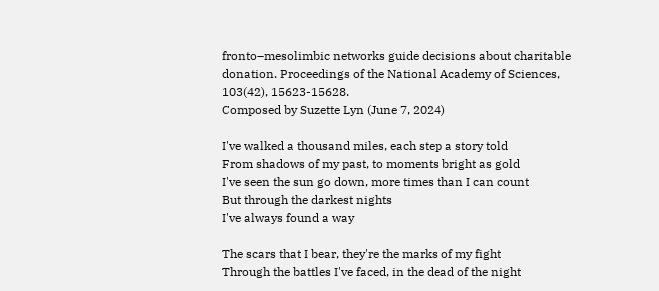fronto–mesolimbic networks guide decisions about charitable donation. Proceedings of the National Academy of Sciences, 103(42), 15623-15628.
Composed by Suzette Lyn (June 7, 2024)

I've walked a thousand miles, each step a story told
From shadows of my past, to moments bright as gold
I've seen the sun go down, more times than I can count
But through the darkest nights
I've always found a way

The scars that I bear, they're the marks of my fight
Through the battles I've faced, in the dead of the night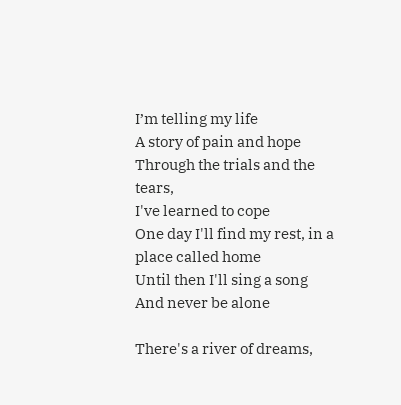I’m telling my life
A story of pain and hope
Through the trials and the tears,
I've learned to cope
One day I'll find my rest, in a place called home
Until then I'll sing a song
And never be alone

There's a river of dreams,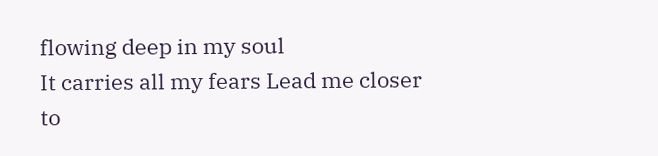flowing deep in my soul
It carries all my fears Lead me closer to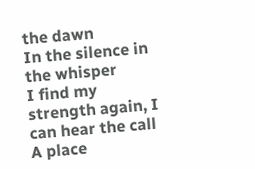the dawn
In the silence in the whisper
I find my strength again, I can hear the call
A place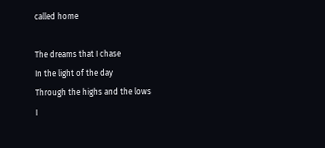called home

The dreams that I chase
In the light of the day
Through the highs and the lows
I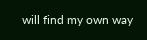will find my own way